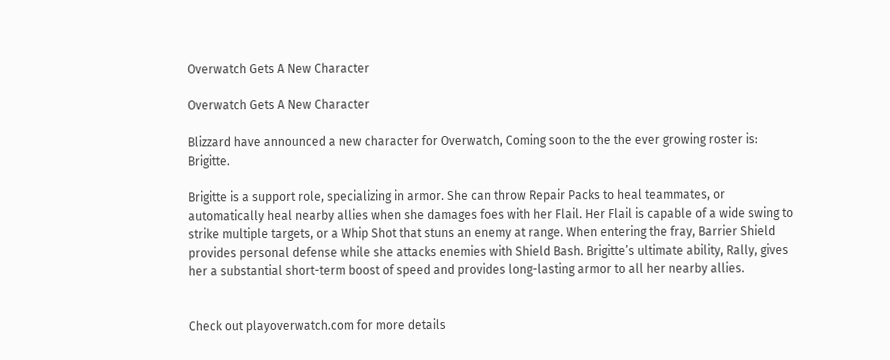Overwatch Gets A New Character

Overwatch Gets A New Character

Blizzard have announced a new character for Overwatch, Coming soon to the the ever growing roster is: Brigitte.

Brigitte is a support role, specializing in armor. She can throw Repair Packs to heal teammates, or automatically heal nearby allies when she damages foes with her Flail. Her Flail is capable of a wide swing to strike multiple targets, or a Whip Shot that stuns an enemy at range. When entering the fray, Barrier Shield provides personal defense while she attacks enemies with Shield Bash. Brigitte’s ultimate ability, Rally, gives her a substantial short-term boost of speed and provides long-lasting armor to all her nearby allies.


Check out playoverwatch.com for more details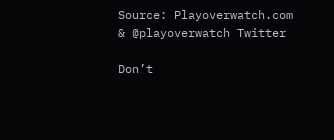Source: Playoverwatch.com & @playoverwatch Twitter

Don’t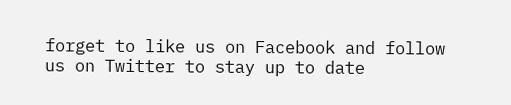forget to like us on Facebook and follow us on Twitter to stay up to date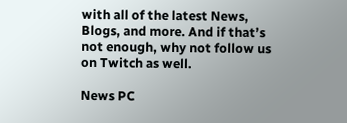with all of the latest News, Blogs, and more. And if that’s not enough, why not follow us on Twitch as well.

News PC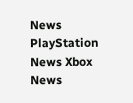News PlayStation News Xbox News